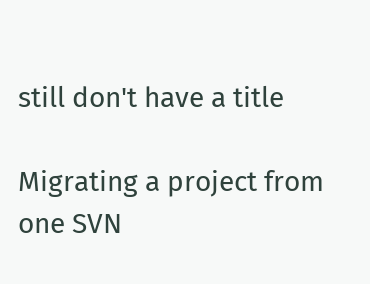still don't have a title

Migrating a project from one SVN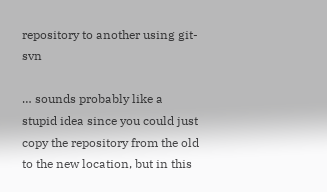repository to another using git-svn

… sounds probably like a stupid idea since you could just copy the repository from the old to the new location, but in this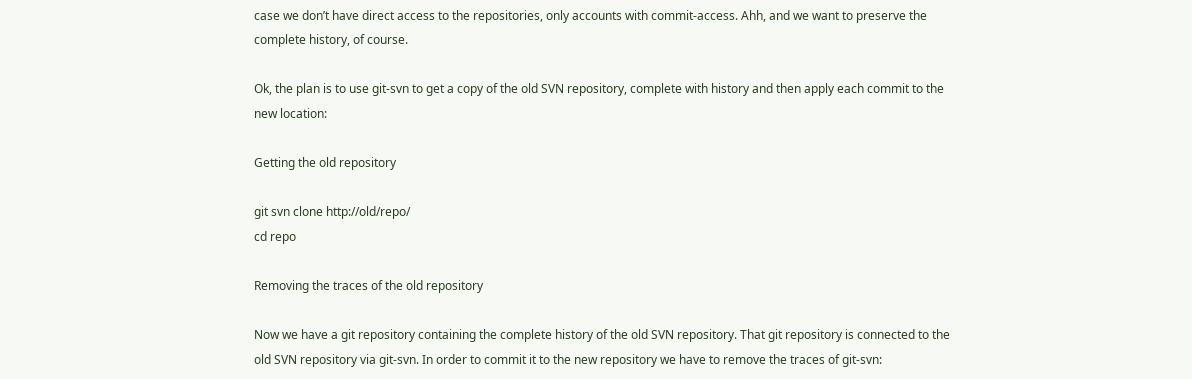case we don’t have direct access to the repositories, only accounts with commit-access. Ahh, and we want to preserve the complete history, of course.

Ok, the plan is to use git-svn to get a copy of the old SVN repository, complete with history and then apply each commit to the new location:

Getting the old repository

git svn clone http://old/repo/
cd repo

Removing the traces of the old repository

Now we have a git repository containing the complete history of the old SVN repository. That git repository is connected to the old SVN repository via git-svn. In order to commit it to the new repository we have to remove the traces of git-svn: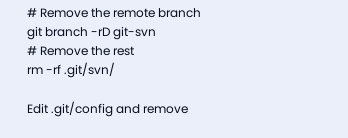# Remove the remote branch
git branch -rD git-svn
# Remove the rest
rm -rf .git/svn/

Edit .git/config and remove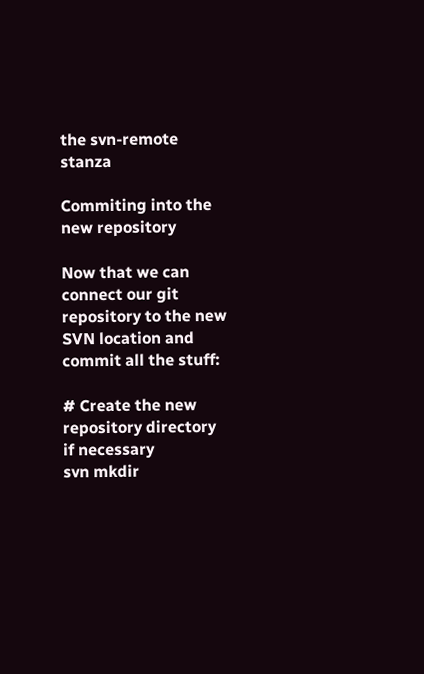the svn-remote stanza

Commiting into the new repository

Now that we can connect our git repository to the new SVN location and commit all the stuff:

# Create the new repository directory if necessary
svn mkdir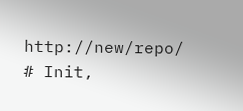http://new/repo/
# Init,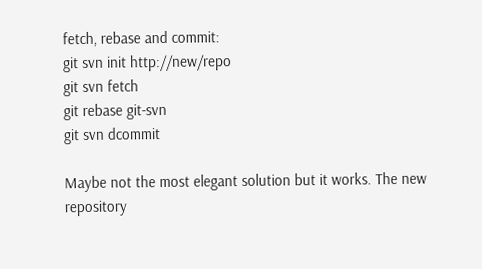fetch, rebase and commit:
git svn init http://new/repo
git svn fetch
git rebase git-svn
git svn dcommit

Maybe not the most elegant solution but it works. The new repository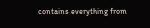contains everything from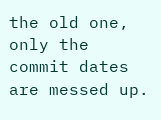the old one, only the commit dates are messed up.